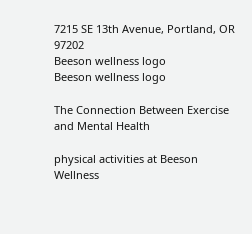7215 SE 13th Avenue, Portland, OR 97202
Beeson wellness logo
Beeson wellness logo

The Connection Between Exercise and Mental Health

physical activities at Beeson Wellness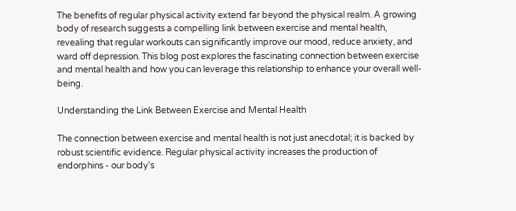The benefits of regular physical activity extend far beyond the physical realm. A growing body of research suggests a compelling link between exercise and mental health, revealing that regular workouts can significantly improve our mood, reduce anxiety, and ward off depression. This blog post explores the fascinating connection between exercise and mental health and how you can leverage this relationship to enhance your overall well-being.

Understanding the Link Between Exercise and Mental Health

The connection between exercise and mental health is not just anecdotal; it is backed by robust scientific evidence. Regular physical activity increases the production of endorphins - our body's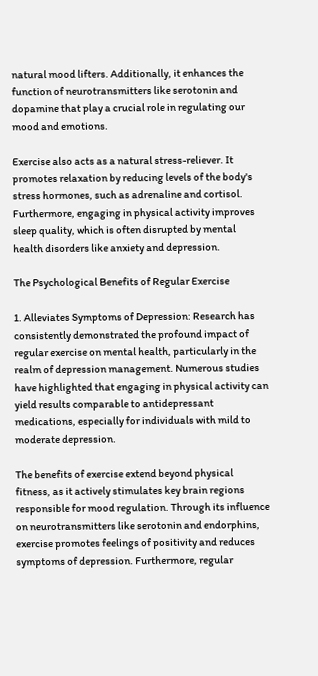natural mood lifters. Additionally, it enhances the function of neurotransmitters like serotonin and dopamine that play a crucial role in regulating our mood and emotions.

Exercise also acts as a natural stress-reliever. It promotes relaxation by reducing levels of the body's stress hormones, such as adrenaline and cortisol. Furthermore, engaging in physical activity improves sleep quality, which is often disrupted by mental health disorders like anxiety and depression.

The Psychological Benefits of Regular Exercise

1. Alleviates Symptoms of Depression: Research has consistently demonstrated the profound impact of regular exercise on mental health, particularly in the realm of depression management. Numerous studies have highlighted that engaging in physical activity can yield results comparable to antidepressant medications, especially for individuals with mild to moderate depression.

The benefits of exercise extend beyond physical fitness, as it actively stimulates key brain regions responsible for mood regulation. Through its influence on neurotransmitters like serotonin and endorphins, exercise promotes feelings of positivity and reduces symptoms of depression. Furthermore, regular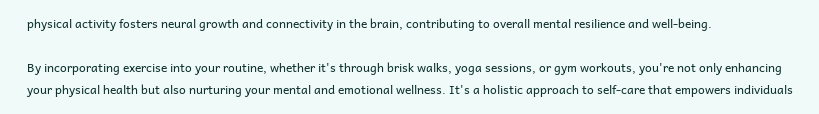physical activity fosters neural growth and connectivity in the brain, contributing to overall mental resilience and well-being.

By incorporating exercise into your routine, whether it's through brisk walks, yoga sessions, or gym workouts, you're not only enhancing your physical health but also nurturing your mental and emotional wellness. It's a holistic approach to self-care that empowers individuals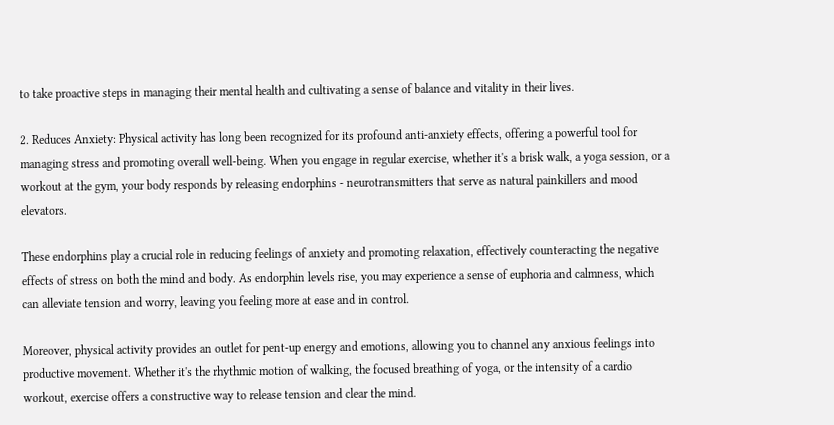to take proactive steps in managing their mental health and cultivating a sense of balance and vitality in their lives.

2. Reduces Anxiety: Physical activity has long been recognized for its profound anti-anxiety effects, offering a powerful tool for managing stress and promoting overall well-being. When you engage in regular exercise, whether it's a brisk walk, a yoga session, or a workout at the gym, your body responds by releasing endorphins - neurotransmitters that serve as natural painkillers and mood elevators.

These endorphins play a crucial role in reducing feelings of anxiety and promoting relaxation, effectively counteracting the negative effects of stress on both the mind and body. As endorphin levels rise, you may experience a sense of euphoria and calmness, which can alleviate tension and worry, leaving you feeling more at ease and in control.

Moreover, physical activity provides an outlet for pent-up energy and emotions, allowing you to channel any anxious feelings into productive movement. Whether it's the rhythmic motion of walking, the focused breathing of yoga, or the intensity of a cardio workout, exercise offers a constructive way to release tension and clear the mind.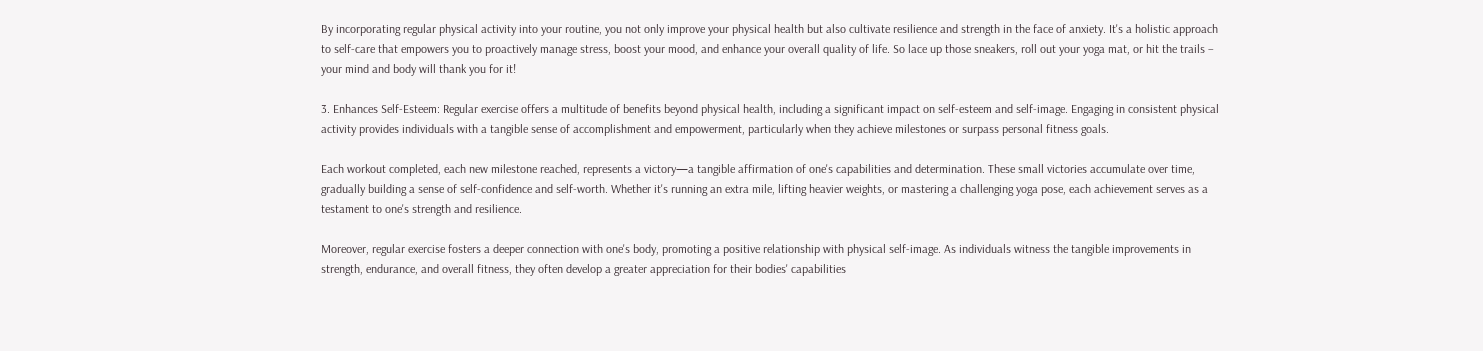By incorporating regular physical activity into your routine, you not only improve your physical health but also cultivate resilience and strength in the face of anxiety. It's a holistic approach to self-care that empowers you to proactively manage stress, boost your mood, and enhance your overall quality of life. So lace up those sneakers, roll out your yoga mat, or hit the trails – your mind and body will thank you for it!

3. Enhances Self-Esteem: Regular exercise offers a multitude of benefits beyond physical health, including a significant impact on self-esteem and self-image. Engaging in consistent physical activity provides individuals with a tangible sense of accomplishment and empowerment, particularly when they achieve milestones or surpass personal fitness goals.

Each workout completed, each new milestone reached, represents a victory—a tangible affirmation of one's capabilities and determination. These small victories accumulate over time, gradually building a sense of self-confidence and self-worth. Whether it's running an extra mile, lifting heavier weights, or mastering a challenging yoga pose, each achievement serves as a testament to one's strength and resilience.

Moreover, regular exercise fosters a deeper connection with one's body, promoting a positive relationship with physical self-image. As individuals witness the tangible improvements in strength, endurance, and overall fitness, they often develop a greater appreciation for their bodies' capabilities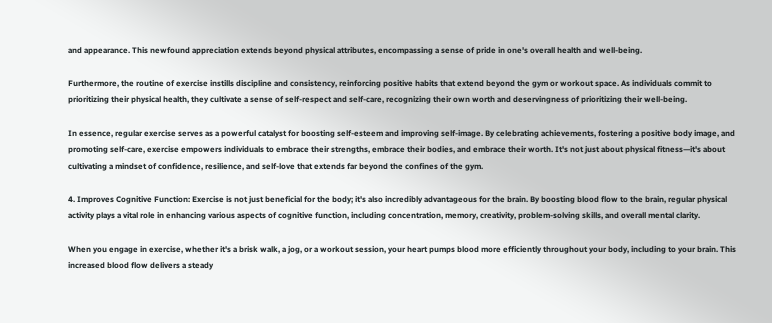and appearance. This newfound appreciation extends beyond physical attributes, encompassing a sense of pride in one's overall health and well-being.

Furthermore, the routine of exercise instills discipline and consistency, reinforcing positive habits that extend beyond the gym or workout space. As individuals commit to prioritizing their physical health, they cultivate a sense of self-respect and self-care, recognizing their own worth and deservingness of prioritizing their well-being.

In essence, regular exercise serves as a powerful catalyst for boosting self-esteem and improving self-image. By celebrating achievements, fostering a positive body image, and promoting self-care, exercise empowers individuals to embrace their strengths, embrace their bodies, and embrace their worth. It's not just about physical fitness—it's about cultivating a mindset of confidence, resilience, and self-love that extends far beyond the confines of the gym.

4. Improves Cognitive Function: Exercise is not just beneficial for the body; it's also incredibly advantageous for the brain. By boosting blood flow to the brain, regular physical activity plays a vital role in enhancing various aspects of cognitive function, including concentration, memory, creativity, problem-solving skills, and overall mental clarity.

When you engage in exercise, whether it's a brisk walk, a jog, or a workout session, your heart pumps blood more efficiently throughout your body, including to your brain. This increased blood flow delivers a steady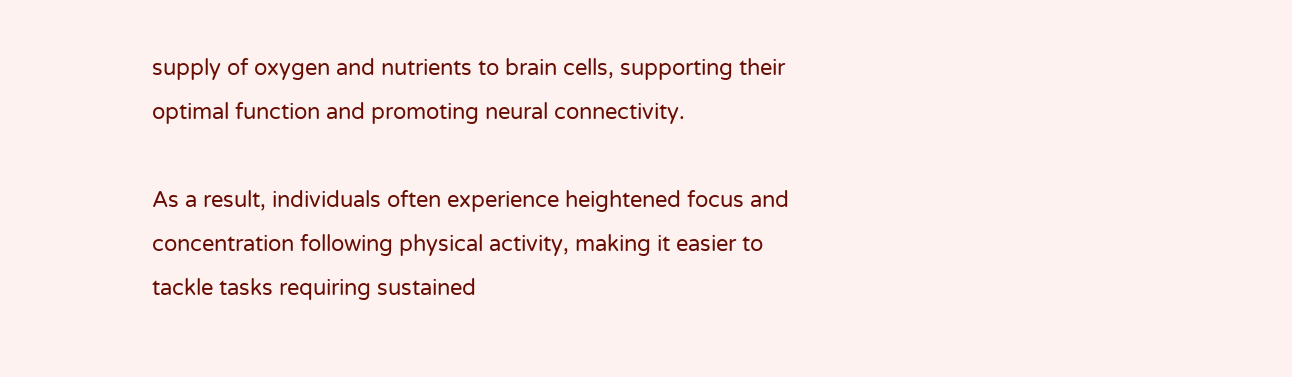supply of oxygen and nutrients to brain cells, supporting their optimal function and promoting neural connectivity.

As a result, individuals often experience heightened focus and concentration following physical activity, making it easier to tackle tasks requiring sustained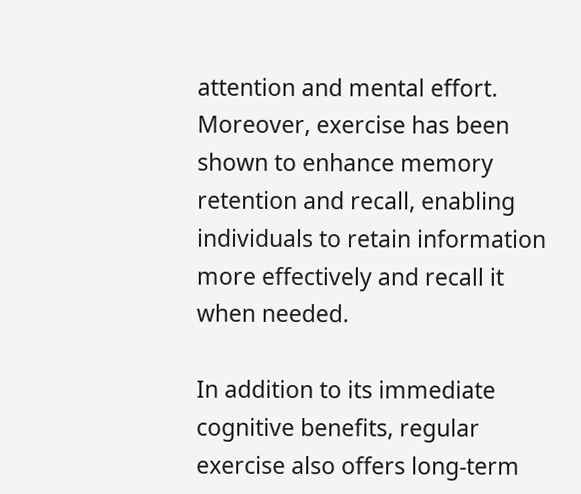attention and mental effort. Moreover, exercise has been shown to enhance memory retention and recall, enabling individuals to retain information more effectively and recall it when needed.

In addition to its immediate cognitive benefits, regular exercise also offers long-term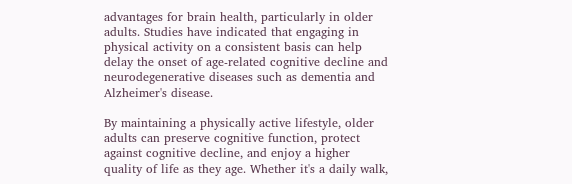advantages for brain health, particularly in older adults. Studies have indicated that engaging in physical activity on a consistent basis can help delay the onset of age-related cognitive decline and neurodegenerative diseases such as dementia and Alzheimer's disease.

By maintaining a physically active lifestyle, older adults can preserve cognitive function, protect against cognitive decline, and enjoy a higher quality of life as they age. Whether it's a daily walk,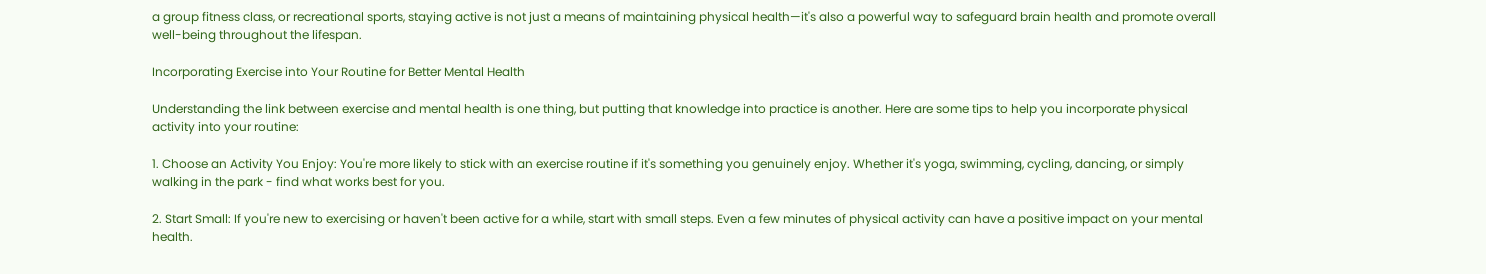a group fitness class, or recreational sports, staying active is not just a means of maintaining physical health—it's also a powerful way to safeguard brain health and promote overall well-being throughout the lifespan.

Incorporating Exercise into Your Routine for Better Mental Health

Understanding the link between exercise and mental health is one thing, but putting that knowledge into practice is another. Here are some tips to help you incorporate physical activity into your routine:

1. Choose an Activity You Enjoy: You're more likely to stick with an exercise routine if it's something you genuinely enjoy. Whether it's yoga, swimming, cycling, dancing, or simply walking in the park - find what works best for you.

2. Start Small: If you're new to exercising or haven't been active for a while, start with small steps. Even a few minutes of physical activity can have a positive impact on your mental health.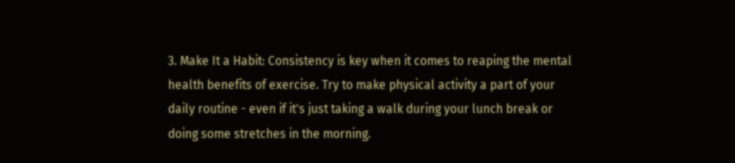3. Make It a Habit: Consistency is key when it comes to reaping the mental health benefits of exercise. Try to make physical activity a part of your daily routine - even if it's just taking a walk during your lunch break or doing some stretches in the morning.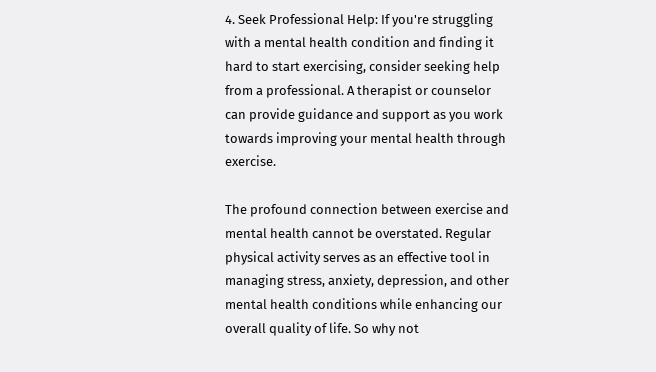4. Seek Professional Help: If you're struggling with a mental health condition and finding it hard to start exercising, consider seeking help from a professional. A therapist or counselor can provide guidance and support as you work towards improving your mental health through exercise.

The profound connection between exercise and mental health cannot be overstated. Regular physical activity serves as an effective tool in managing stress, anxiety, depression, and other mental health conditions while enhancing our overall quality of life. So why not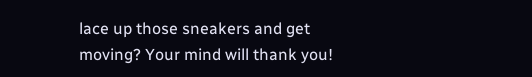lace up those sneakers and get moving? Your mind will thank you!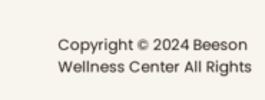Copyright © 2024 Beeson Wellness Center All Rights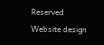Reserved
Website design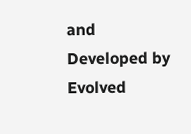and Developed by Evolved